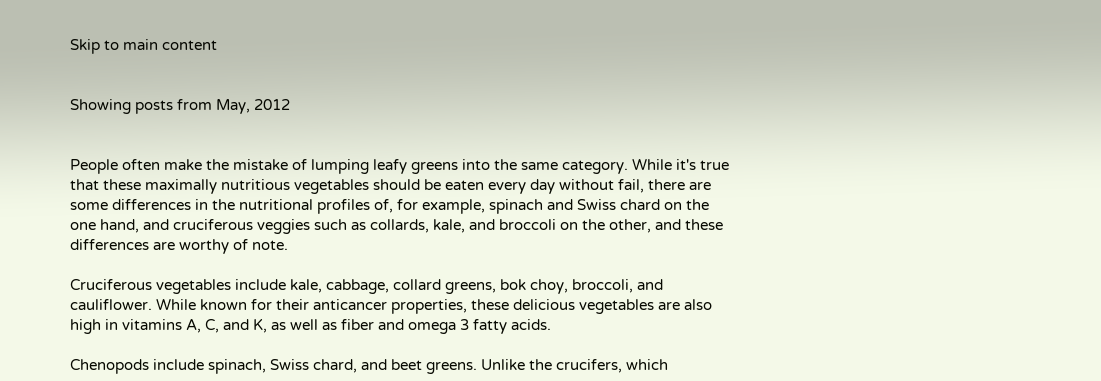Skip to main content


Showing posts from May, 2012


People often make the mistake of lumping leafy greens into the same category. While it's true that these maximally nutritious vegetables should be eaten every day without fail, there are some differences in the nutritional profiles of, for example, spinach and Swiss chard on the one hand, and cruciferous veggies such as collards, kale, and broccoli on the other, and these differences are worthy of note.

Cruciferous vegetables include kale, cabbage, collard greens, bok choy, broccoli, and cauliflower. While known for their anticancer properties, these delicious vegetables are also high in vitamins A, C, and K, as well as fiber and omega 3 fatty acids.

Chenopods include spinach, Swiss chard, and beet greens. Unlike the crucifers, which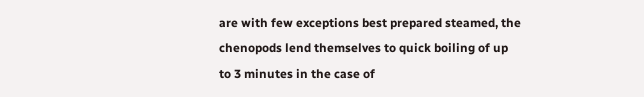are with few exceptions best prepared steamed, the chenopods lend themselves to quick boiling of up to 3 minutes in the case of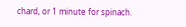chard, or 1 minute for spinach.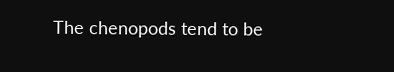The chenopods tend to be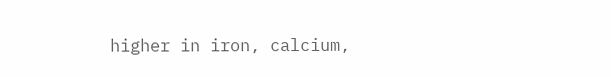higher in iron, calcium,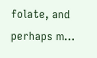folate, and perhaps m…